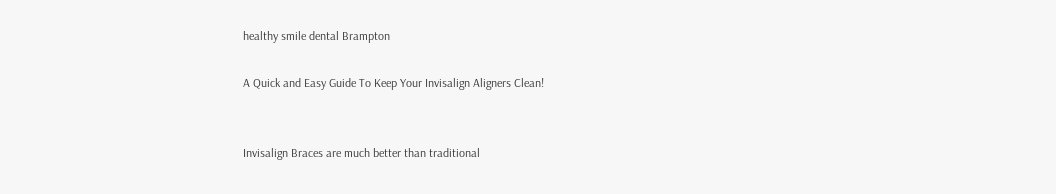healthy smile dental Brampton

A Quick and Easy Guide To Keep Your Invisalign Aligners Clean!


Invisalign Braces are much better than traditional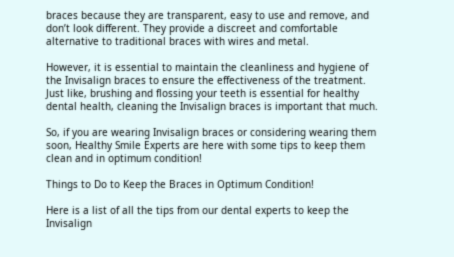braces because they are transparent, easy to use and remove, and don’t look different. They provide a discreet and comfortable alternative to traditional braces with wires and metal.

However, it is essential to maintain the cleanliness and hygiene of the Invisalign braces to ensure the effectiveness of the treatment. Just like, brushing and flossing your teeth is essential for healthy dental health, cleaning the Invisalign braces is important that much.

So, if you are wearing Invisalign braces or considering wearing them soon, Healthy Smile Experts are here with some tips to keep them clean and in optimum condition!

Things to Do to Keep the Braces in Optimum Condition!

Here is a list of all the tips from our dental experts to keep the Invisalign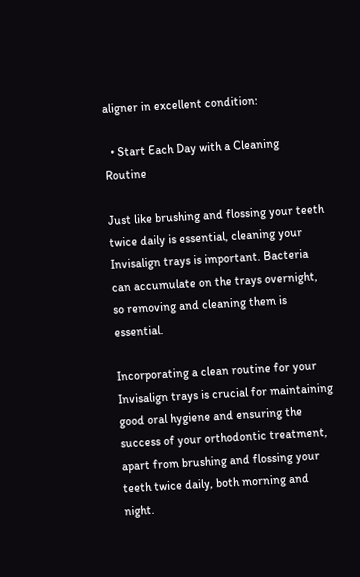aligner in excellent condition:

  • Start Each Day with a Cleaning Routine

Just like brushing and flossing your teeth twice daily is essential, cleaning your Invisalign trays is important. Bacteria can accumulate on the trays overnight, so removing and cleaning them is essential.

Incorporating a clean routine for your Invisalign trays is crucial for maintaining good oral hygiene and ensuring the success of your orthodontic treatment, apart from brushing and flossing your teeth twice daily, both morning and night.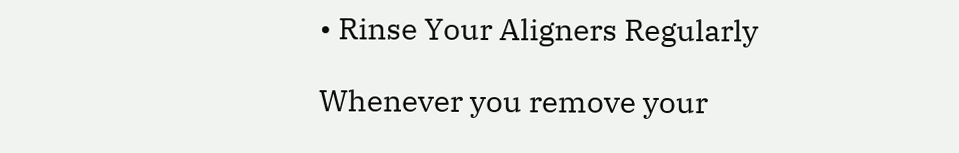• Rinse Your Aligners Regularly

Whenever you remove your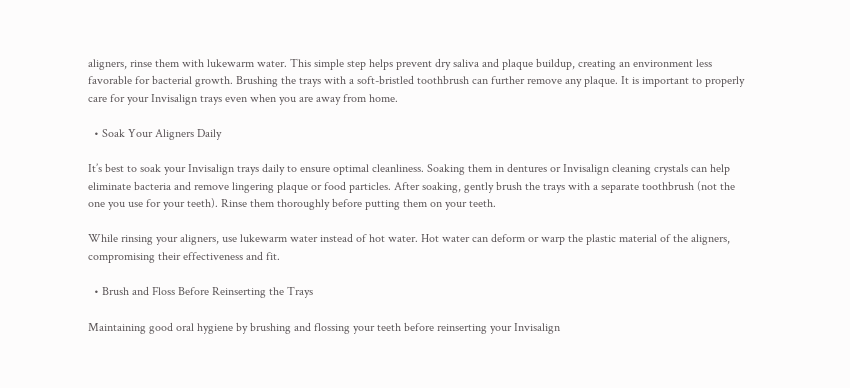aligners, rinse them with lukewarm water. This simple step helps prevent dry saliva and plaque buildup, creating an environment less favorable for bacterial growth. Brushing the trays with a soft-bristled toothbrush can further remove any plaque. It is important to properly care for your Invisalign trays even when you are away from home.

  • Soak Your Aligners Daily

It’s best to soak your Invisalign trays daily to ensure optimal cleanliness. Soaking them in dentures or Invisalign cleaning crystals can help eliminate bacteria and remove lingering plaque or food particles. After soaking, gently brush the trays with a separate toothbrush (not the one you use for your teeth). Rinse them thoroughly before putting them on your teeth.

While rinsing your aligners, use lukewarm water instead of hot water. Hot water can deform or warp the plastic material of the aligners, compromising their effectiveness and fit.

  • Brush and Floss Before Reinserting the Trays

Maintaining good oral hygiene by brushing and flossing your teeth before reinserting your Invisalign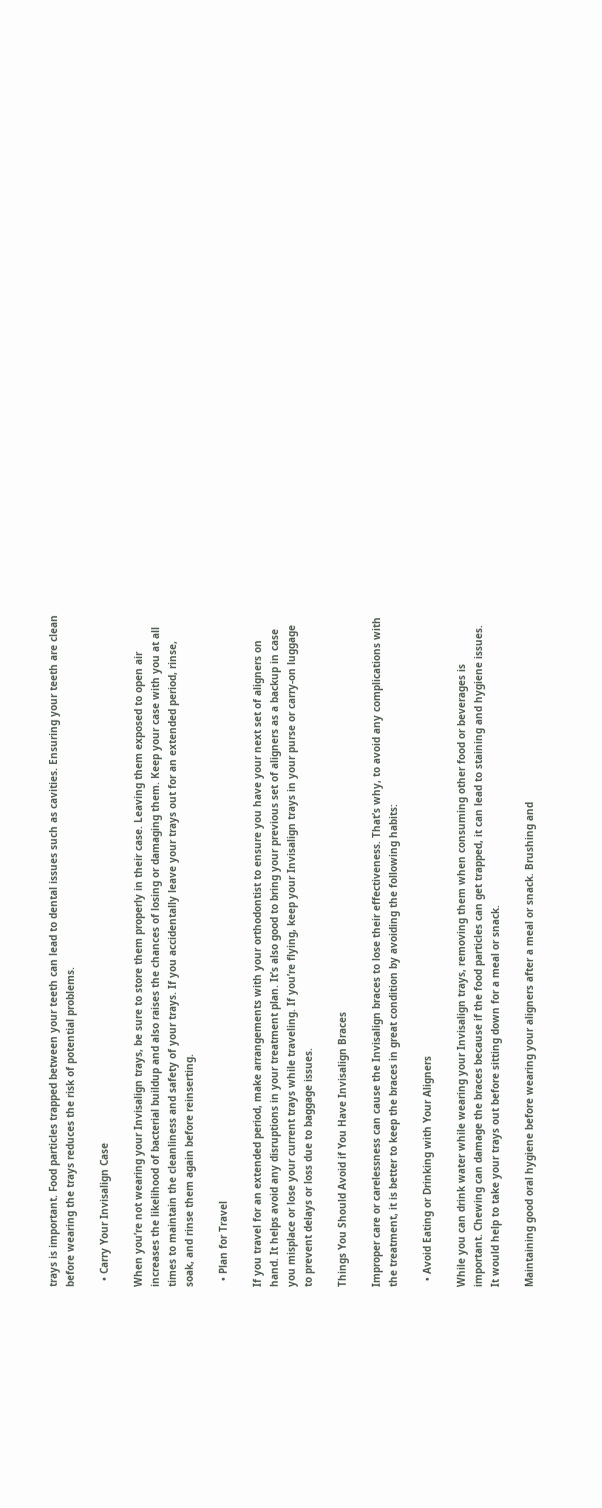trays is important. Food particles trapped between your teeth can lead to dental issues such as cavities. Ensuring your teeth are clean before wearing the trays reduces the risk of potential problems.

  • Carry Your Invisalign Case

When you’re not wearing your Invisalign trays, be sure to store them properly in their case. Leaving them exposed to open air increases the likelihood of bacterial buildup and also raises the chances of losing or damaging them. Keep your case with you at all times to maintain the cleanliness and safety of your trays. If you accidentally leave your trays out for an extended period, rinse, soak, and rinse them again before reinserting.

  • Plan for Travel

If you travel for an extended period, make arrangements with your orthodontist to ensure you have your next set of aligners on hand. It helps avoid any disruptions in your treatment plan. It’s also good to bring your previous set of aligners as a backup in case you misplace or lose your current trays while traveling. If you’re flying, keep your Invisalign trays in your purse or carry-on luggage to prevent delays or loss due to baggage issues.

Things You Should Avoid if You Have Invisalign Braces

Improper care or carelessness can cause the Invisalign braces to lose their effectiveness. That’s why, to avoid any complications with the treatment, it is better to keep the braces in great condition by avoiding the following habits:

  • Avoid Eating or Drinking with Your Aligners

While you can drink water while wearing your Invisalign trays, removing them when consuming other food or beverages is important. Chewing can damage the braces because if the food particles can get trapped, it can lead to staining and hygiene issues. It would help to take your trays out before sitting down for a meal or snack.

Maintaining good oral hygiene before wearing your aligners after a meal or snack. Brushing and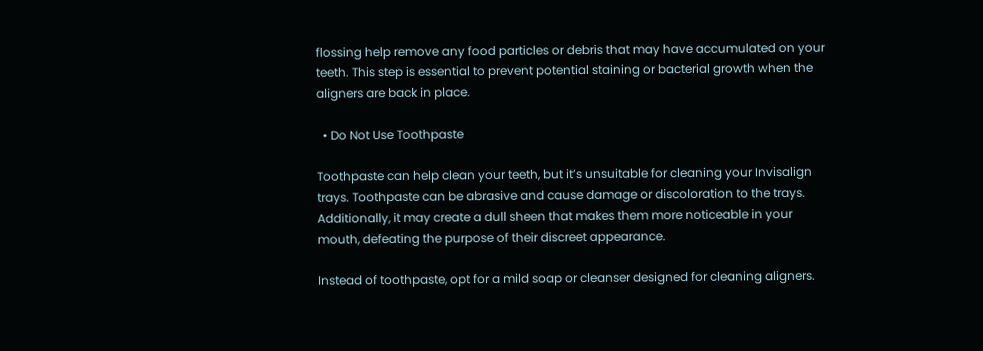flossing help remove any food particles or debris that may have accumulated on your teeth. This step is essential to prevent potential staining or bacterial growth when the aligners are back in place.

  • Do Not Use Toothpaste

Toothpaste can help clean your teeth, but it’s unsuitable for cleaning your Invisalign trays. Toothpaste can be abrasive and cause damage or discoloration to the trays. Additionally, it may create a dull sheen that makes them more noticeable in your mouth, defeating the purpose of their discreet appearance.

Instead of toothpaste, opt for a mild soap or cleanser designed for cleaning aligners.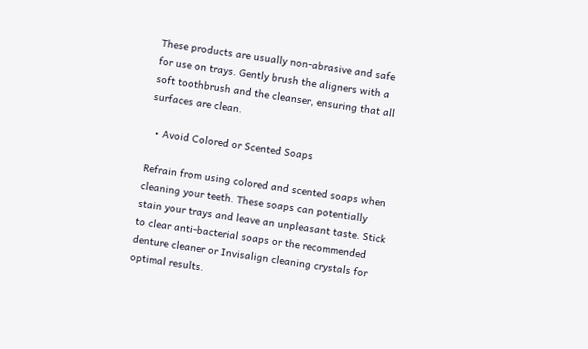These products are usually non-abrasive and safe for use on trays. Gently brush the aligners with a soft toothbrush and the cleanser, ensuring that all surfaces are clean.

  • Avoid Colored or Scented Soaps

Refrain from using colored and scented soaps when cleaning your teeth. These soaps can potentially stain your trays and leave an unpleasant taste. Stick to clear anti-bacterial soaps or the recommended denture cleaner or Invisalign cleaning crystals for optimal results.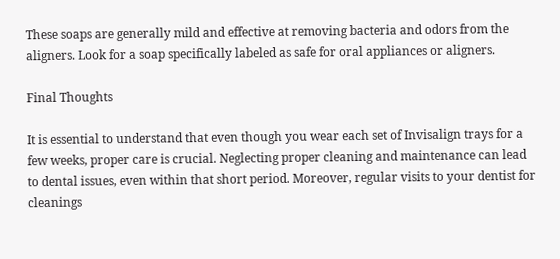These soaps are generally mild and effective at removing bacteria and odors from the aligners. Look for a soap specifically labeled as safe for oral appliances or aligners.

Final Thoughts

It is essential to understand that even though you wear each set of Invisalign trays for a few weeks, proper care is crucial. Neglecting proper cleaning and maintenance can lead to dental issues, even within that short period. Moreover, regular visits to your dentist for cleanings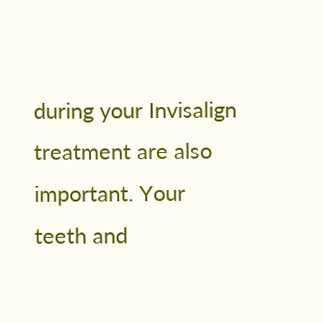during your Invisalign treatment are also important. Your teeth and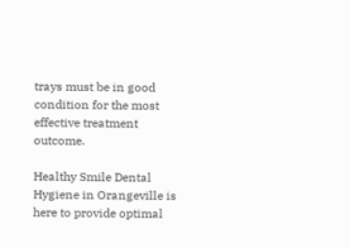trays must be in good condition for the most effective treatment outcome.

Healthy Smile Dental Hygiene in Orangeville is here to provide optimal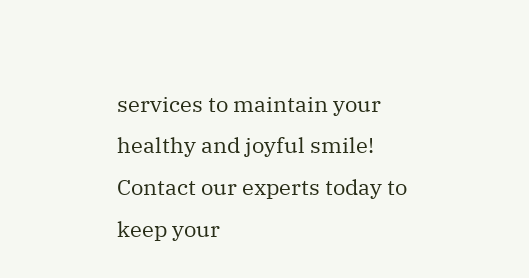services to maintain your healthy and joyful smile! Contact our experts today to keep your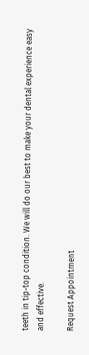teeth in tip-top condition. We will do our best to make your dental experience easy and effective.

Request Appointment